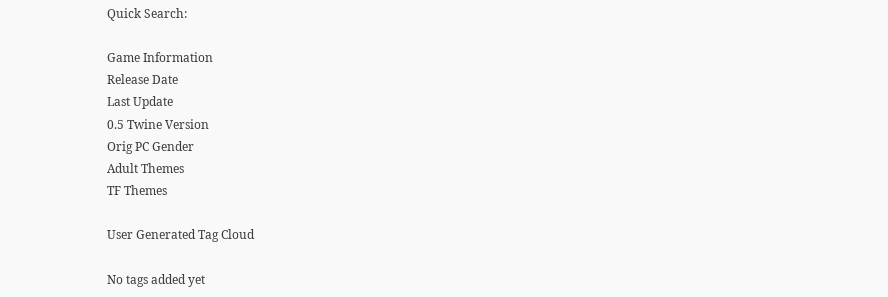Quick Search:

Game Information
Release Date
Last Update
0.5 Twine Version
Orig PC Gender
Adult Themes
TF Themes

User Generated Tag Cloud

No tags added yet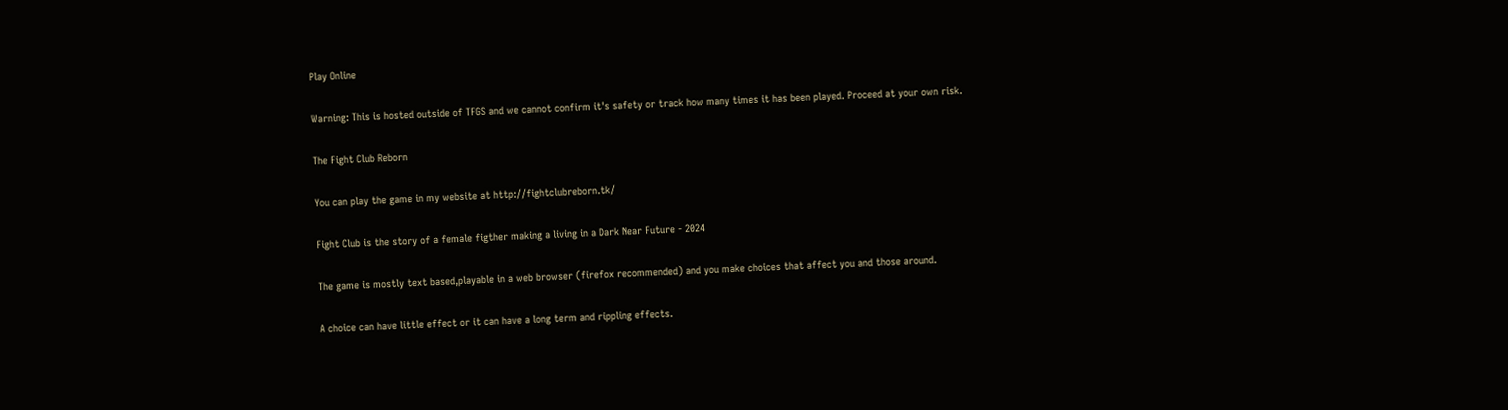Play Online

Warning: This is hosted outside of TFGS and we cannot confirm it's safety or track how many times it has been played. Proceed at your own risk.

The Fight Club Reborn

You can play the game in my website at http://fightclubreborn.tk/

Fight Club is the story of a female figther making a living in a Dark Near Future - 2024

The game is mostly text based,playable in a web browser (firefox recommended) and you make choices that affect you and those around.

A choice can have little effect or it can have a long term and rippling effects.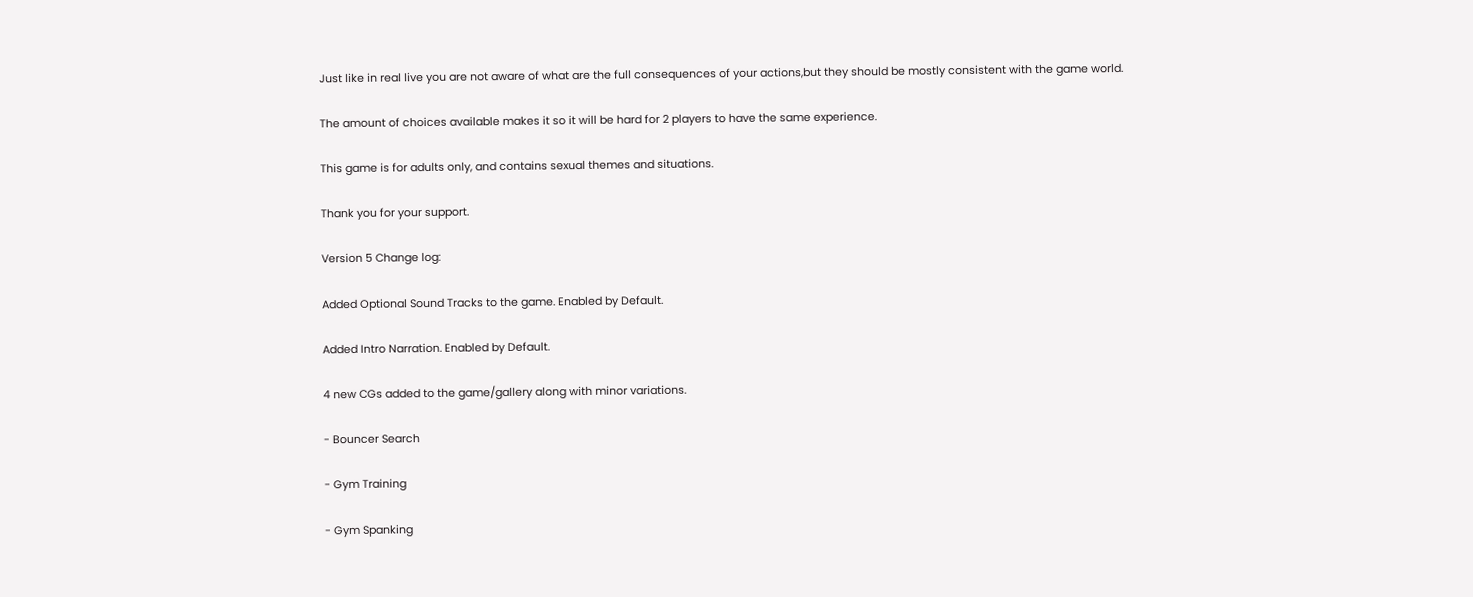Just like in real live you are not aware of what are the full consequences of your actions,but they should be mostly consistent with the game world.

The amount of choices available makes it so it will be hard for 2 players to have the same experience.

This game is for adults only, and contains sexual themes and situations.

Thank you for your support.

Version 5 Change log:

Added Optional Sound Tracks to the game. Enabled by Default.

Added Intro Narration. Enabled by Default.

4 new CGs added to the game/gallery along with minor variations.

- Bouncer Search

- Gym Training

- Gym Spanking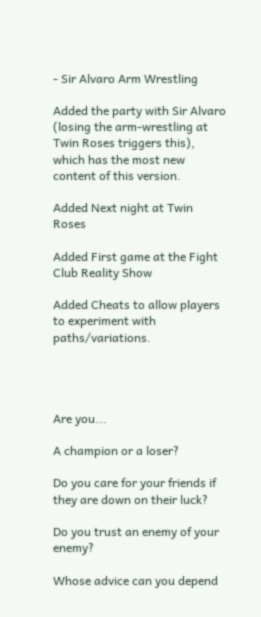- Sir Alvaro Arm Wrestling

Added the party with Sir Alvaro (losing the arm-wrestling at Twin Roses triggers this), which has the most new content of this version.

Added Next night at Twin Roses

Added First game at the Fight Club Reality Show

Added Cheats to allow players to experiment with paths/variations.




Are you...

A champion or a loser?

Do you care for your friends if they are down on their luck?

Do you trust an enemy of your enemy?

Whose advice can you depend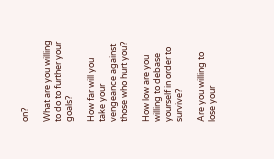on?

What are you willing to do to further your goals?

How far will you take your vengeance against those who hurt you?

How low are you willing to debase yourself in order to survive?

Are you willing to lose your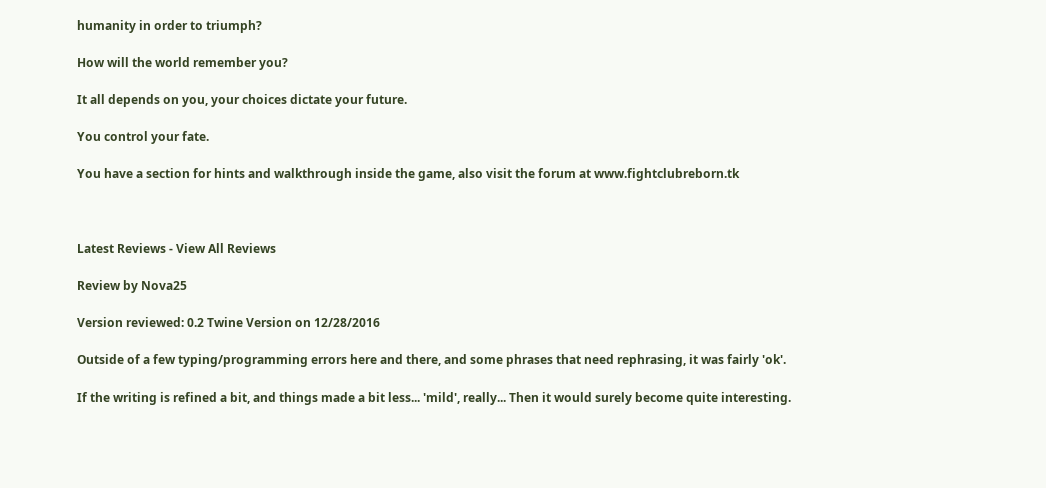humanity in order to triumph?

How will the world remember you?

It all depends on you, your choices dictate your future.

You control your fate.

You have a section for hints and walkthrough inside the game, also visit the forum at www.fightclubreborn.tk



Latest Reviews - View All Reviews

Review by Nova25

Version reviewed: 0.2 Twine Version on 12/28/2016

Outside of a few typing/programming errors here and there, and some phrases that need rephrasing, it was fairly 'ok'.

If the writing is refined a bit, and things made a bit less... 'mild', really... Then it would surely become quite interesting.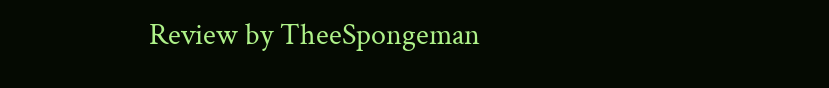Review by TheeSpongeman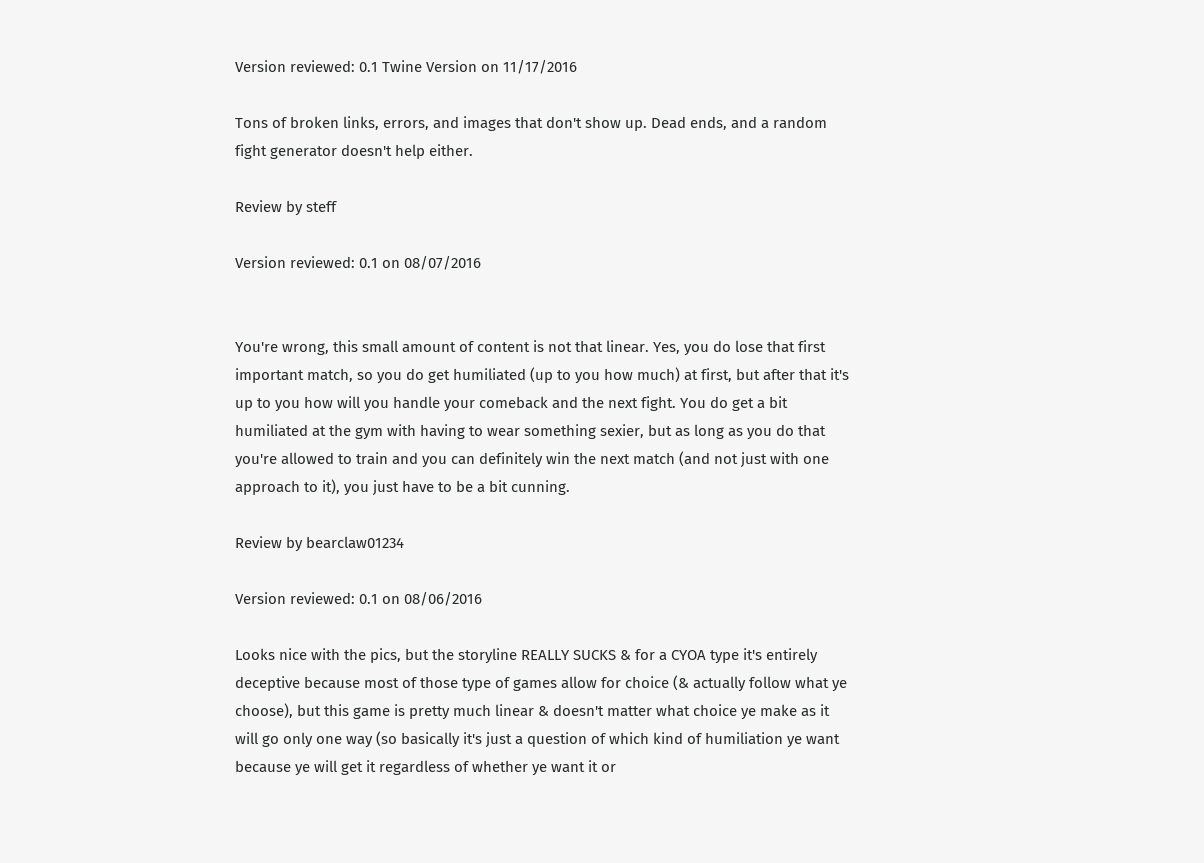Version reviewed: 0.1 Twine Version on 11/17/2016

Tons of broken links, errors, and images that don't show up. Dead ends, and a random fight generator doesn't help either.

Review by steff

Version reviewed: 0.1 on 08/07/2016


You're wrong, this small amount of content is not that linear. Yes, you do lose that first important match, so you do get humiliated (up to you how much) at first, but after that it's up to you how will you handle your comeback and the next fight. You do get a bit humiliated at the gym with having to wear something sexier, but as long as you do that you're allowed to train and you can definitely win the next match (and not just with one approach to it), you just have to be a bit cunning.

Review by bearclaw01234

Version reviewed: 0.1 on 08/06/2016

Looks nice with the pics, but the storyline REALLY SUCKS & for a CYOA type it's entirely deceptive because most of those type of games allow for choice (& actually follow what ye choose), but this game is pretty much linear & doesn't matter what choice ye make as it will go only one way (so basically it's just a question of which kind of humiliation ye want because ye will get it regardless of whether ye want it or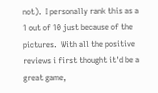not).  I personally rank this as a 1 out of 10 just because of the pictures.  With all the positive reviews i first thought it'd be a great game,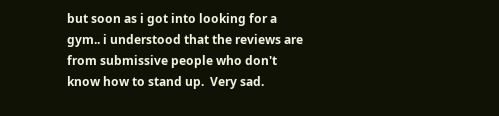but soon as i got into looking for a gym.. i understood that the reviews are from submissive people who don't know how to stand up.  Very sad.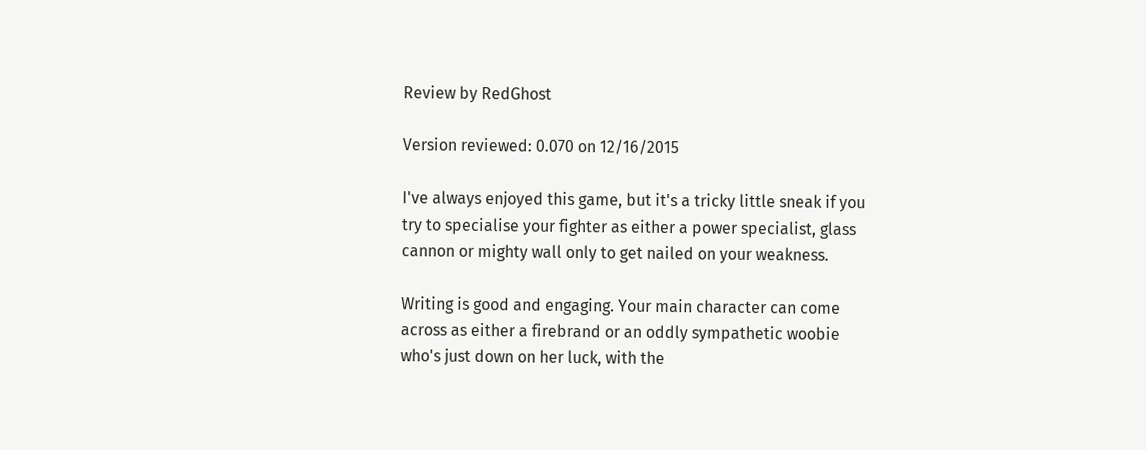Review by RedGhost

Version reviewed: 0.070 on 12/16/2015

I've always enjoyed this game, but it's a tricky little sneak if you try to specialise your fighter as either a power specialist, glass cannon or mighty wall only to get nailed on your weakness.

Writing is good and engaging. Your main character can come across as either a firebrand or an oddly sympathetic woobie who's just down on her luck, with the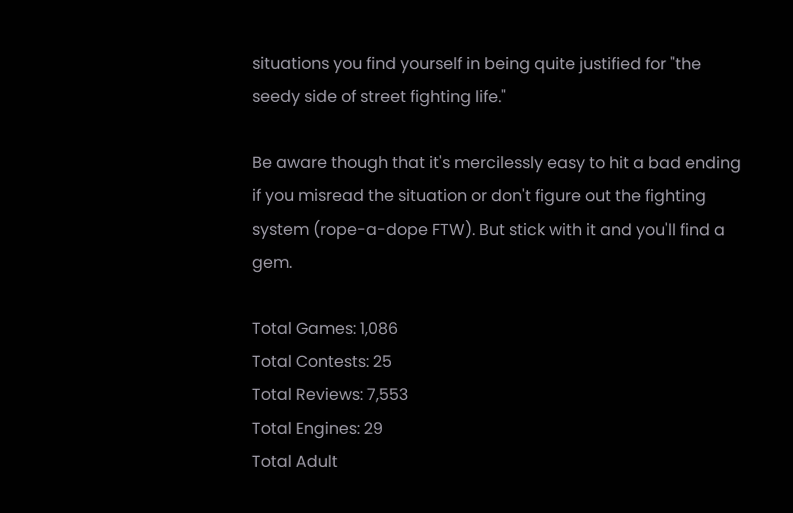situations you find yourself in being quite justified for "the seedy side of street fighting life."

Be aware though that it's mercilessly easy to hit a bad ending if you misread the situation or don't figure out the fighting system (rope-a-dope FTW). But stick with it and you'll find a gem.

Total Games: 1,086
Total Contests: 25
Total Reviews: 7,553
Total Engines: 29
Total Adult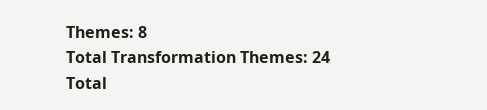Themes: 8
Total Transformation Themes: 24
Total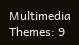Multimedia Themes: 9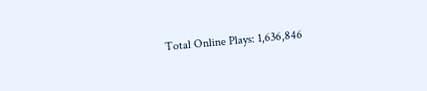Total Online Plays: 1,636,846